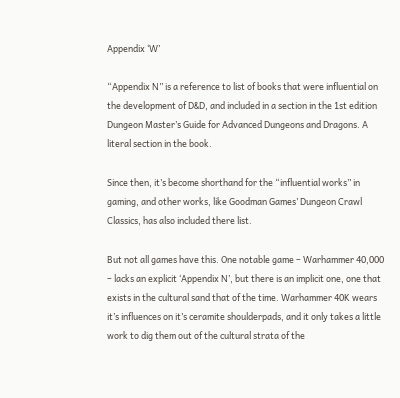Appendix ‘W’

“Appendix N” is a reference to list of books that were influential on the development of D&D, and included in a section in the 1st edition Dungeon Master’s Guide for Advanced Dungeons and Dragons. A literal section in the book.

Since then, it’s become shorthand for the “influential works” in gaming, and other works, like Goodman Games’ Dungeon Crawl Classics, has also included there list.

But not all games have this. One notable game – Warhammer 40,000 – lacks an explicit ‘Appendix N’, but there is an implicit one, one that exists in the cultural sand that of the time. Warhammer 40K wears it’s influences on it’s ceramite shoulderpads, and it only takes a little work to dig them out of the cultural strata of the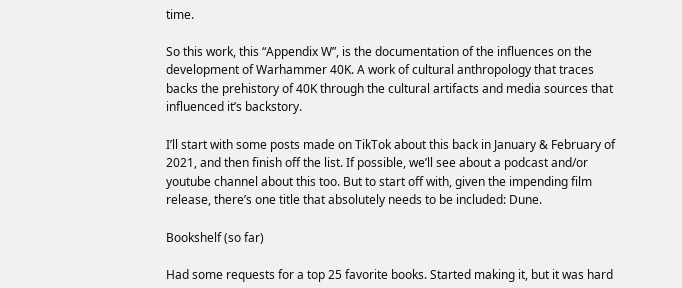time.

So this work, this “Appendix W”, is the documentation of the influences on the development of Warhammer 40K. A work of cultural anthropology that traces backs the prehistory of 40K through the cultural artifacts and media sources that influenced it’s backstory.

I’ll start with some posts made on TikTok about this back in January & February of 2021, and then finish off the list. If possible, we’ll see about a podcast and/or youtube channel about this too. But to start off with, given the impending film release, there’s one title that absolutely needs to be included: Dune.

Bookshelf (so far)

Had some requests for a top 25 favorite books. Started making it, but it was hard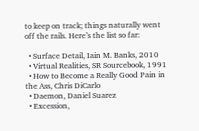to keep on track; things naturally went off the rails. Here’s the list so far:

  • Surface Detail, Iain M. Banks, 2010
  • Virtual Realities, SR Sourcebook, 1991
  • How to Become a Really Good Pain in the Ass, Chris DiCarlo
  • Daemon, Daniel Suarez
  • Excession,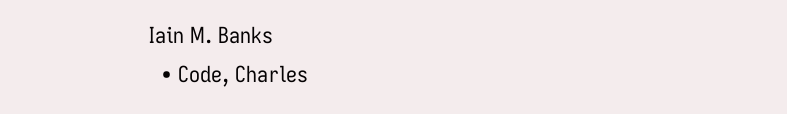Iain M. Banks
  • Code, Charles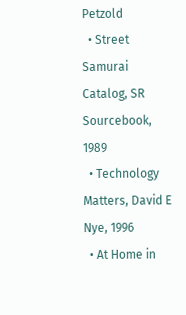Petzold
  • Street Samurai Catalog, SR Sourcebook, 1989
  • Technology Matters, David E Nye, 1996
  • At Home in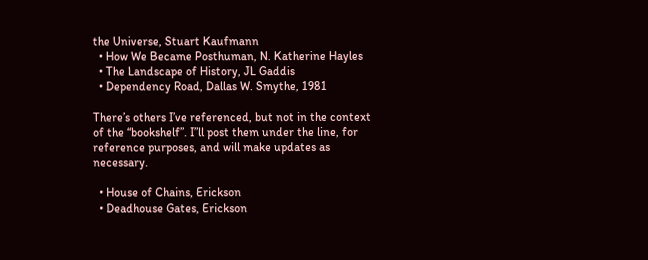the Universe, Stuart Kaufmann
  • How We Became Posthuman, N. Katherine Hayles
  • The Landscape of History, JL Gaddis
  • Dependency Road, Dallas W. Smythe, 1981

There’s others I’ve referenced, but not in the context of the “bookshelf”. I”ll post them under the line, for reference purposes, and will make updates as necessary.

  • House of Chains, Erickson
  • Deadhouse Gates, Erickson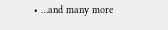• …and many more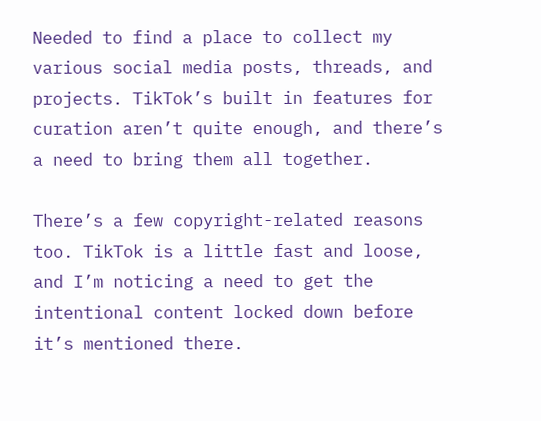Needed to find a place to collect my various social media posts, threads, and projects. TikTok’s built in features for curation aren’t quite enough, and there’s a need to bring them all together.

There’s a few copyright-related reasons too. TikTok is a little fast and loose, and I’m noticing a need to get the intentional content locked down before it’s mentioned there.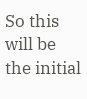So this will be the initial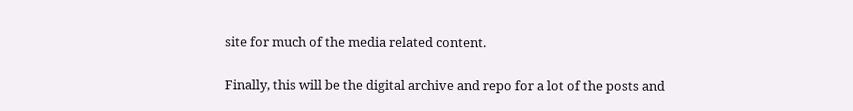site for much of the media related content.

Finally, this will be the digital archive and repo for a lot of the posts and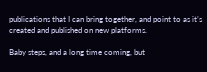publications that I can bring together, and point to as it’s created and published on new platforms.

Baby steps, and a long time coming, but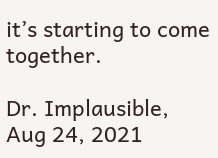it’s starting to come together.

Dr. Implausible, Aug 24, 2021